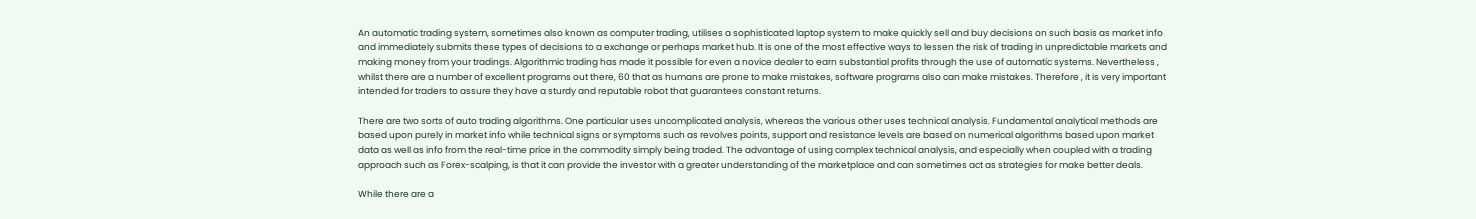An automatic trading system, sometimes also known as computer trading, utilises a sophisticated laptop system to make quickly sell and buy decisions on such basis as market info and immediately submits these types of decisions to a exchange or perhaps market hub. It is one of the most effective ways to lessen the risk of trading in unpredictable markets and making money from your tradings. Algorithmic trading has made it possible for even a novice dealer to earn substantial profits through the use of automatic systems. Nevertheless , whilst there are a number of excellent programs out there, 60 that as humans are prone to make mistakes, software programs also can make mistakes. Therefore , it is very important intended for traders to assure they have a sturdy and reputable robot that guarantees constant returns.

There are two sorts of auto trading algorithms. One particular uses uncomplicated analysis, whereas the various other uses technical analysis. Fundamental analytical methods are based upon purely in market info while technical signs or symptoms such as revolves points, support and resistance levels are based on numerical algorithms based upon market data as well as info from the real-time price in the commodity simply being traded. The advantage of using complex technical analysis, and especially when coupled with a trading approach such as Forex-scalping, is that it can provide the investor with a greater understanding of the marketplace and can sometimes act as strategies for make better deals.

While there are a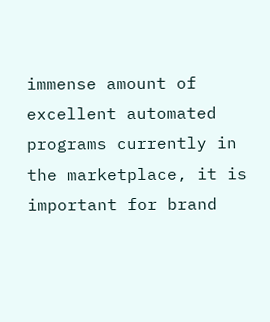immense amount of excellent automated programs currently in the marketplace, it is important for brand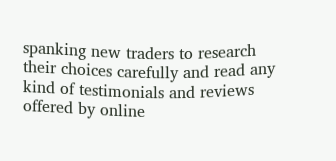spanking new traders to research their choices carefully and read any kind of testimonials and reviews offered by online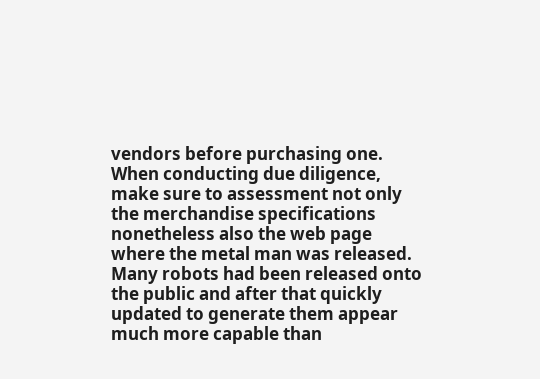vendors before purchasing one. When conducting due diligence, make sure to assessment not only the merchandise specifications nonetheless also the web page where the metal man was released. Many robots had been released onto the public and after that quickly updated to generate them appear much more capable than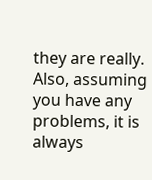they are really. Also, assuming you have any problems, it is always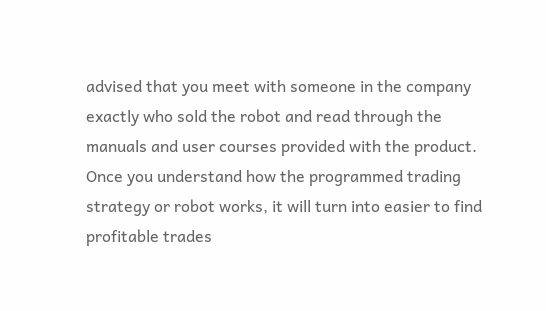advised that you meet with someone in the company exactly who sold the robot and read through the manuals and user courses provided with the product. Once you understand how the programmed trading strategy or robot works, it will turn into easier to find profitable trades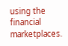using the financial marketplaces.